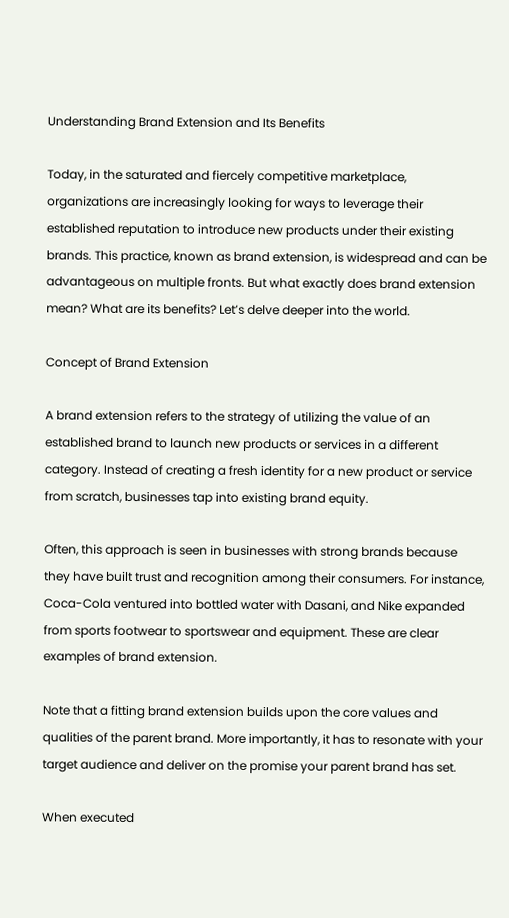Understanding Brand Extension and Its Benefits

Today, in the saturated and fiercely competitive marketplace, organizations are increasingly looking for ways to leverage their established reputation to introduce new products under their existing brands. This practice, known as brand extension, is widespread and can be advantageous on multiple fronts. But what exactly does brand extension mean? What are its benefits? Let’s delve deeper into the world.

Concept of Brand Extension

A brand extension refers to the strategy of utilizing the value of an established brand to launch new products or services in a different category. Instead of creating a fresh identity for a new product or service from scratch, businesses tap into existing brand equity.

Often, this approach is seen in businesses with strong brands because they have built trust and recognition among their consumers. For instance, Coca-Cola ventured into bottled water with Dasani, and Nike expanded from sports footwear to sportswear and equipment. These are clear examples of brand extension.

Note that a fitting brand extension builds upon the core values and qualities of the parent brand. More importantly, it has to resonate with your target audience and deliver on the promise your parent brand has set.

When executed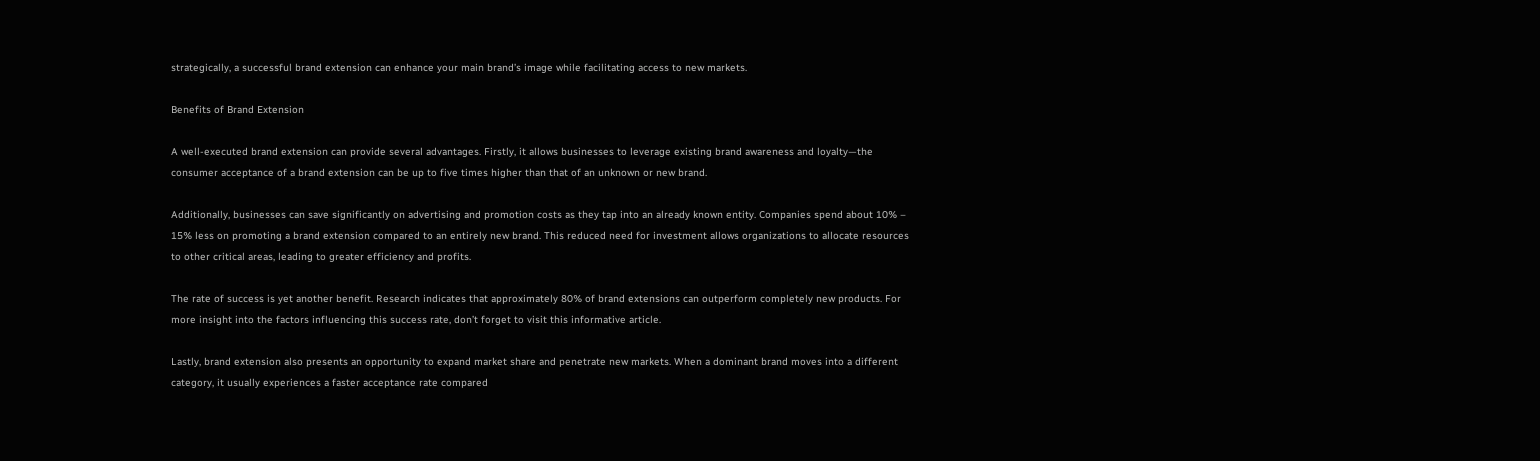strategically, a successful brand extension can enhance your main brand’s image while facilitating access to new markets.

Benefits of Brand Extension

A well-executed brand extension can provide several advantages. Firstly, it allows businesses to leverage existing brand awareness and loyalty—the consumer acceptance of a brand extension can be up to five times higher than that of an unknown or new brand.

Additionally, businesses can save significantly on advertising and promotion costs as they tap into an already known entity. Companies spend about 10% – 15% less on promoting a brand extension compared to an entirely new brand. This reduced need for investment allows organizations to allocate resources to other critical areas, leading to greater efficiency and profits.

The rate of success is yet another benefit. Research indicates that approximately 80% of brand extensions can outperform completely new products. For more insight into the factors influencing this success rate, don’t forget to visit this informative article.

Lastly, brand extension also presents an opportunity to expand market share and penetrate new markets. When a dominant brand moves into a different category, it usually experiences a faster acceptance rate compared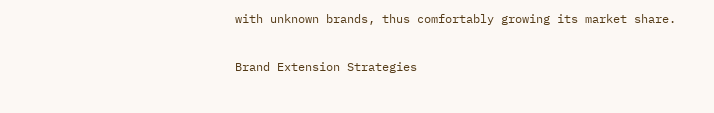with unknown brands, thus comfortably growing its market share.

Brand Extension Strategies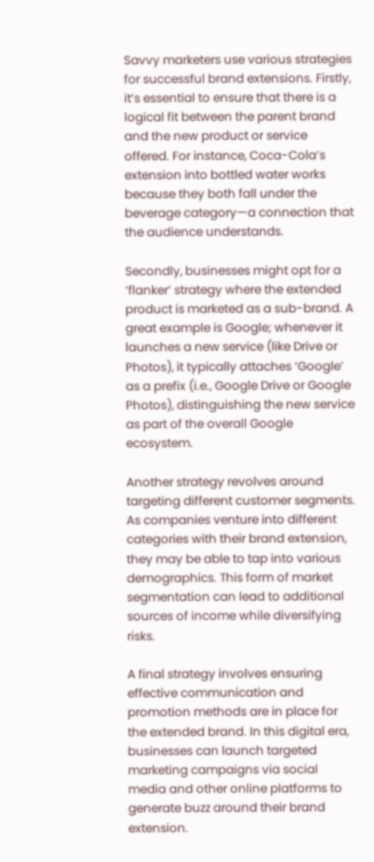Savvy marketers use various strategies for successful brand extensions. Firstly, it’s essential to ensure that there is a logical fit between the parent brand and the new product or service offered. For instance, Coca-Cola’s extension into bottled water works because they both fall under the beverage category—a connection that the audience understands.

Secondly, businesses might opt for a ‘flanker’ strategy where the extended product is marketed as a sub-brand. A great example is Google; whenever it launches a new service (like Drive or Photos), it typically attaches ‘Google’ as a prefix (i.e., Google Drive or Google Photos), distinguishing the new service as part of the overall Google ecosystem.

Another strategy revolves around targeting different customer segments. As companies venture into different categories with their brand extension, they may be able to tap into various demographics. This form of market segmentation can lead to additional sources of income while diversifying risks.

A final strategy involves ensuring effective communication and promotion methods are in place for the extended brand. In this digital era, businesses can launch targeted marketing campaigns via social media and other online platforms to generate buzz around their brand extension.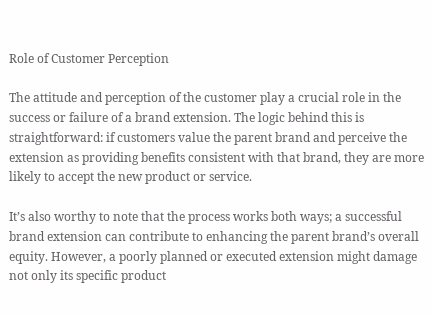Role of Customer Perception

The attitude and perception of the customer play a crucial role in the success or failure of a brand extension. The logic behind this is straightforward: if customers value the parent brand and perceive the extension as providing benefits consistent with that brand, they are more likely to accept the new product or service.

It’s also worthy to note that the process works both ways; a successful brand extension can contribute to enhancing the parent brand’s overall equity. However, a poorly planned or executed extension might damage not only its specific product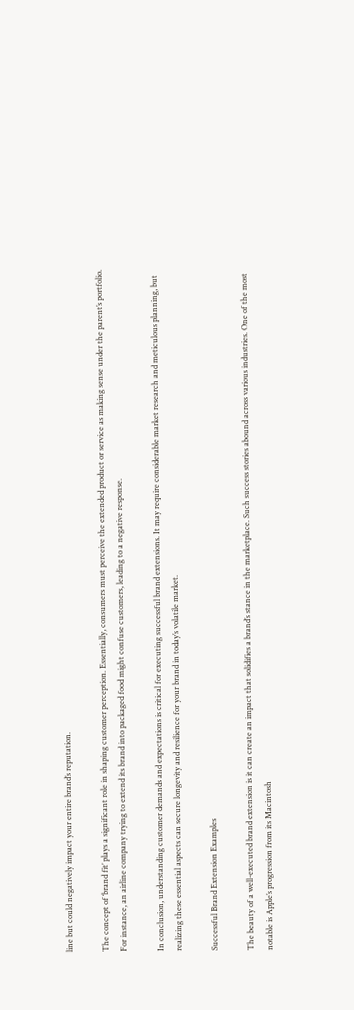line but could negatively impact your entire brand’s reputation.

The concept of ‘brand fit’ plays a significant role in shaping customer perception. Essentially, consumers must perceive the extended product or service as making sense under the parent’s portfolio. For instance, an airline company trying to extend its brand into packaged food might confuse customers, leading to a negative response.

In conclusion, understanding customer demands and expectations is critical for executing successful brand extensions. It may require considerable market research and meticulous planning, but realizing these essential aspects can secure longevity and resilience for your brand in today’s volatile market.

Successful Brand Extension Examples

The beauty of a well-executed brand extension is it can create an impact that solidifies a brand’s stance in the marketplace. Such success stories abound across various industries. One of the most notable is Apple’s progression from its Macintosh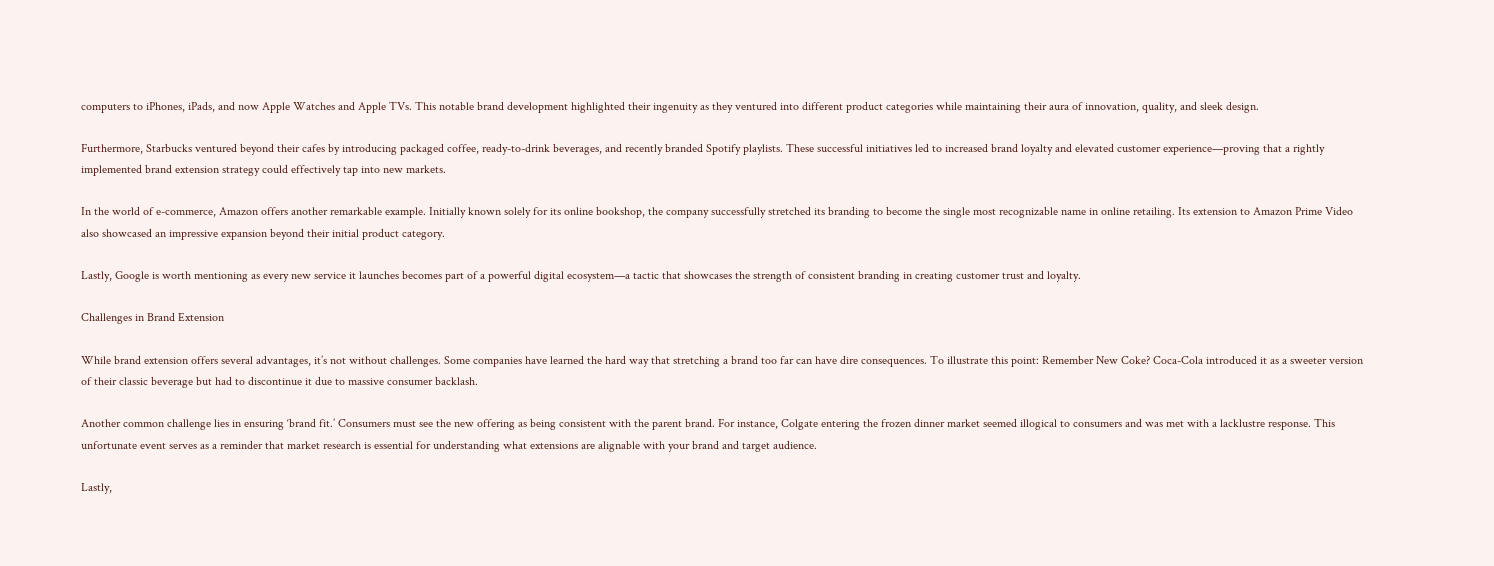computers to iPhones, iPads, and now Apple Watches and Apple TVs. This notable brand development highlighted their ingenuity as they ventured into different product categories while maintaining their aura of innovation, quality, and sleek design.

Furthermore, Starbucks ventured beyond their cafes by introducing packaged coffee, ready-to-drink beverages, and recently branded Spotify playlists. These successful initiatives led to increased brand loyalty and elevated customer experience—proving that a rightly implemented brand extension strategy could effectively tap into new markets.

In the world of e-commerce, Amazon offers another remarkable example. Initially known solely for its online bookshop, the company successfully stretched its branding to become the single most recognizable name in online retailing. Its extension to Amazon Prime Video also showcased an impressive expansion beyond their initial product category.

Lastly, Google is worth mentioning as every new service it launches becomes part of a powerful digital ecosystem—a tactic that showcases the strength of consistent branding in creating customer trust and loyalty.

Challenges in Brand Extension

While brand extension offers several advantages, it’s not without challenges. Some companies have learned the hard way that stretching a brand too far can have dire consequences. To illustrate this point: Remember New Coke? Coca-Cola introduced it as a sweeter version of their classic beverage but had to discontinue it due to massive consumer backlash.

Another common challenge lies in ensuring ‘brand fit.’ Consumers must see the new offering as being consistent with the parent brand. For instance, Colgate entering the frozen dinner market seemed illogical to consumers and was met with a lacklustre response. This unfortunate event serves as a reminder that market research is essential for understanding what extensions are alignable with your brand and target audience.

Lastly,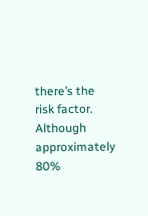there’s the risk factor. Although approximately 80%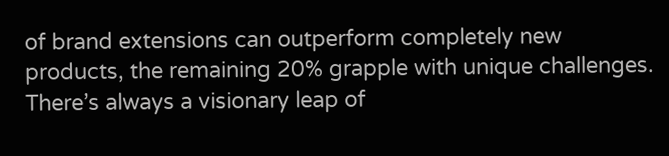of brand extensions can outperform completely new products, the remaining 20% grapple with unique challenges. There’s always a visionary leap of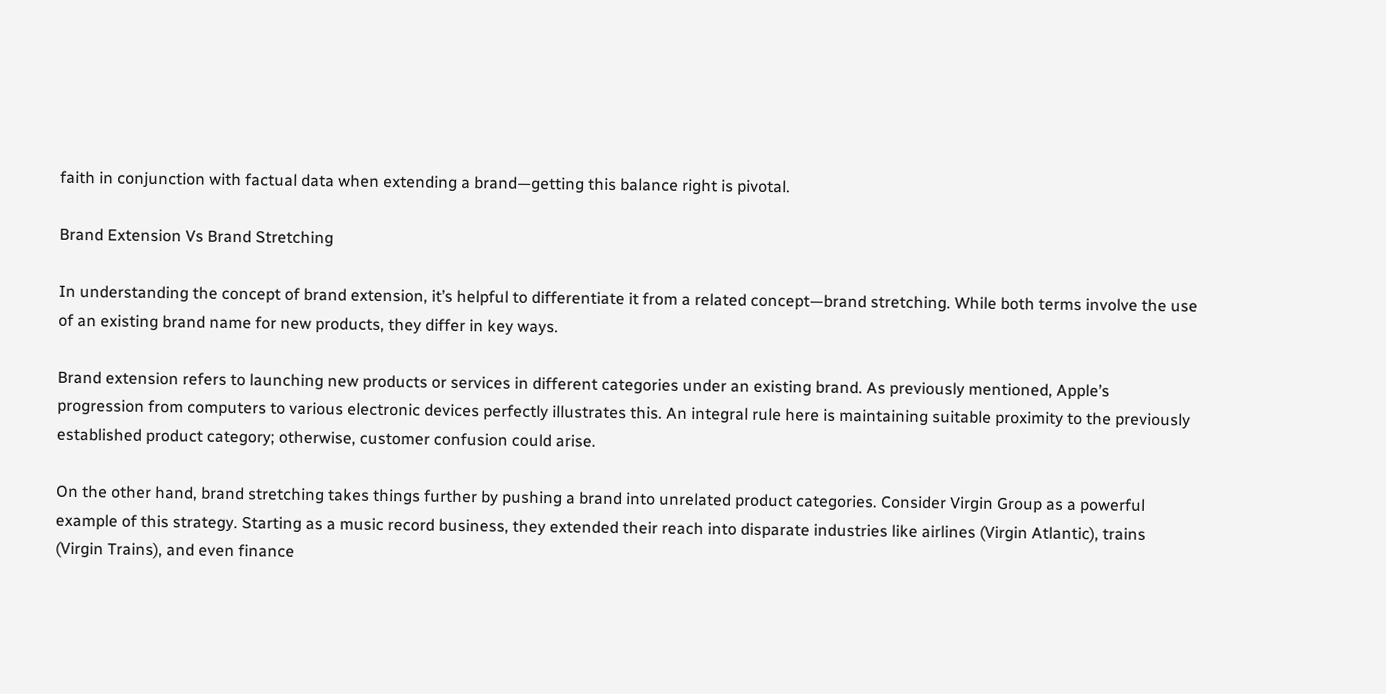faith in conjunction with factual data when extending a brand—getting this balance right is pivotal.

Brand Extension Vs Brand Stretching

In understanding the concept of brand extension, it’s helpful to differentiate it from a related concept—brand stretching. While both terms involve the use of an existing brand name for new products, they differ in key ways.

Brand extension refers to launching new products or services in different categories under an existing brand. As previously mentioned, Apple’s progression from computers to various electronic devices perfectly illustrates this. An integral rule here is maintaining suitable proximity to the previously established product category; otherwise, customer confusion could arise.

On the other hand, brand stretching takes things further by pushing a brand into unrelated product categories. Consider Virgin Group as a powerful example of this strategy. Starting as a music record business, they extended their reach into disparate industries like airlines (Virgin Atlantic), trains (Virgin Trains), and even finance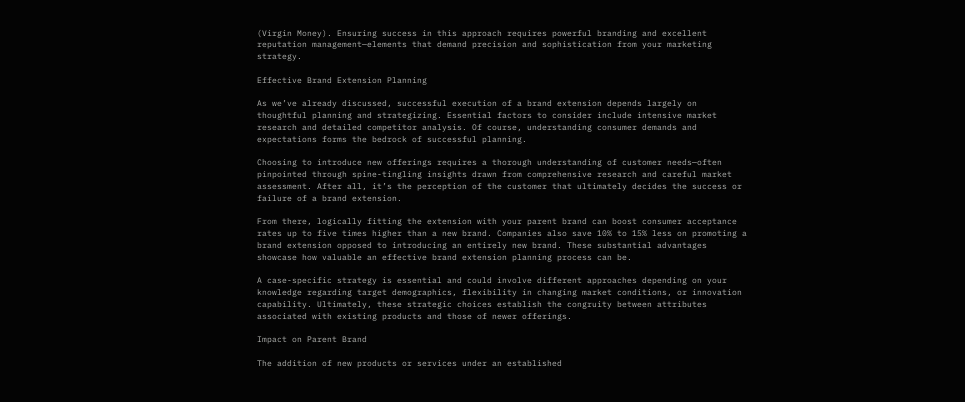(Virgin Money). Ensuring success in this approach requires powerful branding and excellent reputation management—elements that demand precision and sophistication from your marketing strategy.

Effective Brand Extension Planning

As we’ve already discussed, successful execution of a brand extension depends largely on thoughtful planning and strategizing. Essential factors to consider include intensive market research and detailed competitor analysis. Of course, understanding consumer demands and expectations forms the bedrock of successful planning.

Choosing to introduce new offerings requires a thorough understanding of customer needs—often pinpointed through spine-tingling insights drawn from comprehensive research and careful market assessment. After all, it’s the perception of the customer that ultimately decides the success or failure of a brand extension.

From there, logically fitting the extension with your parent brand can boost consumer acceptance rates up to five times higher than a new brand. Companies also save 10% to 15% less on promoting a brand extension opposed to introducing an entirely new brand. These substantial advantages showcase how valuable an effective brand extension planning process can be.

A case-specific strategy is essential and could involve different approaches depending on your knowledge regarding target demographics, flexibility in changing market conditions, or innovation capability. Ultimately, these strategic choices establish the congruity between attributes associated with existing products and those of newer offerings.

Impact on Parent Brand

The addition of new products or services under an established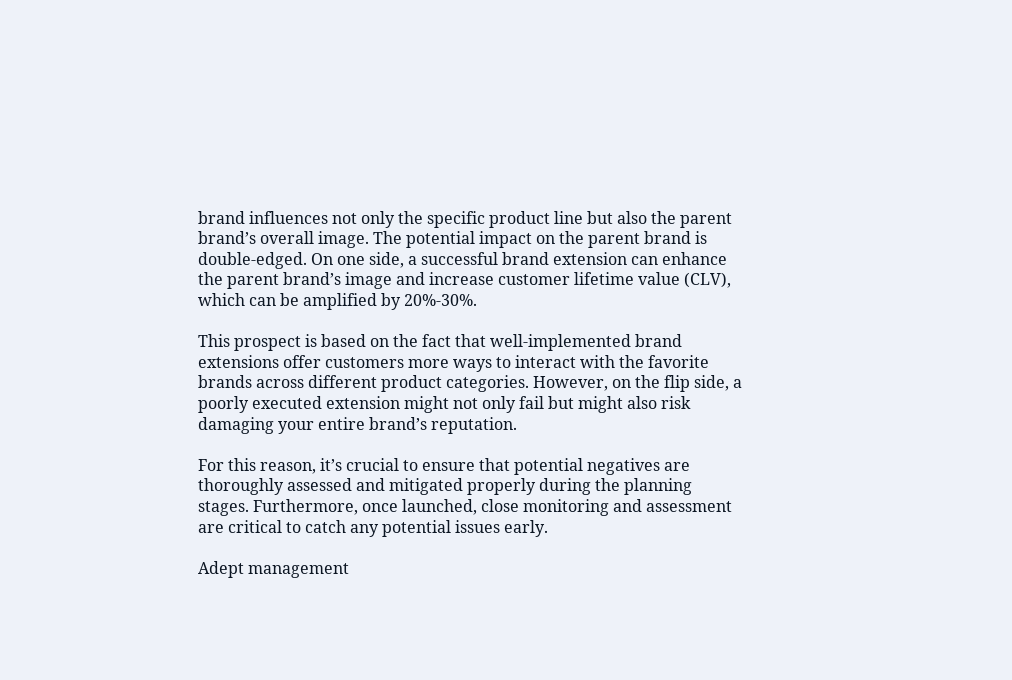brand influences not only the specific product line but also the parent brand’s overall image. The potential impact on the parent brand is double-edged. On one side, a successful brand extension can enhance the parent brand’s image and increase customer lifetime value (CLV), which can be amplified by 20%-30%.

This prospect is based on the fact that well-implemented brand extensions offer customers more ways to interact with the favorite brands across different product categories. However, on the flip side, a poorly executed extension might not only fail but might also risk damaging your entire brand’s reputation.

For this reason, it’s crucial to ensure that potential negatives are thoroughly assessed and mitigated properly during the planning stages. Furthermore, once launched, close monitoring and assessment are critical to catch any potential issues early.

Adept management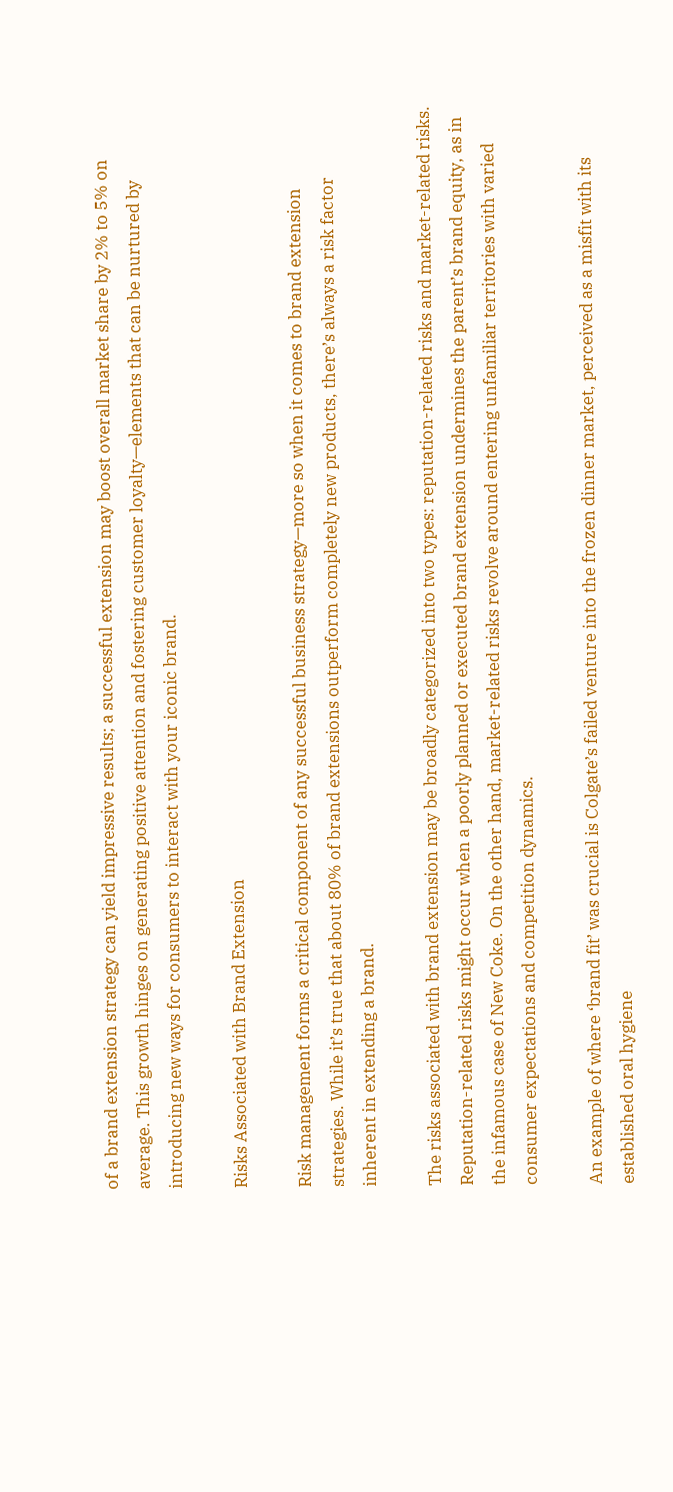of a brand extension strategy can yield impressive results; a successful extension may boost overall market share by 2% to 5% on average. This growth hinges on generating positive attention and fostering customer loyalty—elements that can be nurtured by introducing new ways for consumers to interact with your iconic brand.

Risks Associated with Brand Extension

Risk management forms a critical component of any successful business strategy—more so when it comes to brand extension strategies. While it’s true that about 80% of brand extensions outperform completely new products, there’s always a risk factor inherent in extending a brand.

The risks associated with brand extension may be broadly categorized into two types: reputation-related risks and market-related risks. Reputation-related risks might occur when a poorly planned or executed brand extension undermines the parent’s brand equity, as in the infamous case of New Coke. On the other hand, market-related risks revolve around entering unfamiliar territories with varied consumer expectations and competition dynamics.

An example of where ‘brand fit’ was crucial is Colgate’s failed venture into the frozen dinner market, perceived as a misfit with its established oral hygiene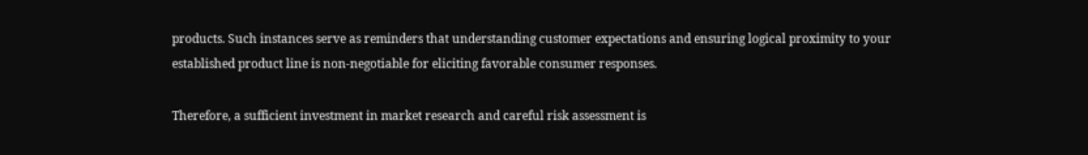products. Such instances serve as reminders that understanding customer expectations and ensuring logical proximity to your established product line is non-negotiable for eliciting favorable consumer responses.

Therefore, a sufficient investment in market research and careful risk assessment is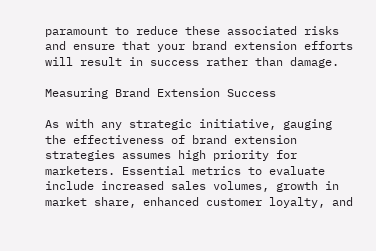paramount to reduce these associated risks and ensure that your brand extension efforts will result in success rather than damage.

Measuring Brand Extension Success

As with any strategic initiative, gauging the effectiveness of brand extension strategies assumes high priority for marketers. Essential metrics to evaluate include increased sales volumes, growth in market share, enhanced customer loyalty, and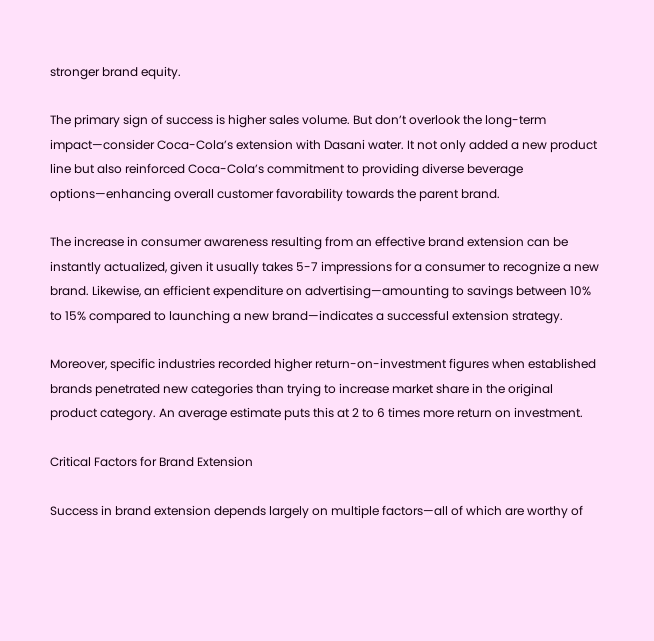stronger brand equity.

The primary sign of success is higher sales volume. But don’t overlook the long-term impact—consider Coca-Cola’s extension with Dasani water. It not only added a new product line but also reinforced Coca-Cola’s commitment to providing diverse beverage options—enhancing overall customer favorability towards the parent brand.

The increase in consumer awareness resulting from an effective brand extension can be instantly actualized, given it usually takes 5-7 impressions for a consumer to recognize a new brand. Likewise, an efficient expenditure on advertising—amounting to savings between 10% to 15% compared to launching a new brand—indicates a successful extension strategy.

Moreover, specific industries recorded higher return-on-investment figures when established brands penetrated new categories than trying to increase market share in the original product category. An average estimate puts this at 2 to 6 times more return on investment.

Critical Factors for Brand Extension

Success in brand extension depends largely on multiple factors—all of which are worthy of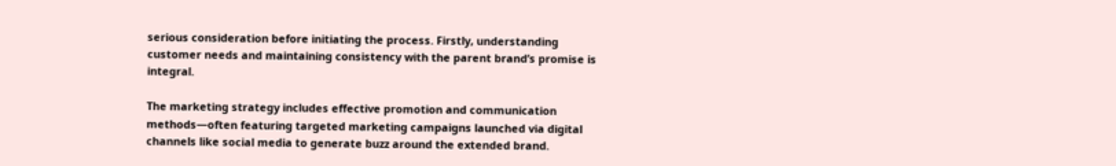serious consideration before initiating the process. Firstly, understanding customer needs and maintaining consistency with the parent brand’s promise is integral.

The marketing strategy includes effective promotion and communication methods—often featuring targeted marketing campaigns launched via digital channels like social media to generate buzz around the extended brand.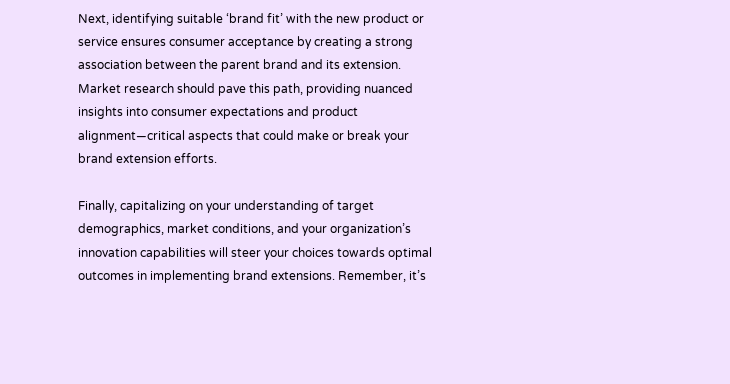Next, identifying suitable ‘brand fit’ with the new product or service ensures consumer acceptance by creating a strong association between the parent brand and its extension. Market research should pave this path, providing nuanced insights into consumer expectations and product alignment—critical aspects that could make or break your brand extension efforts.

Finally, capitalizing on your understanding of target demographics, market conditions, and your organization’s innovation capabilities will steer your choices towards optimal outcomes in implementing brand extensions. Remember, it’s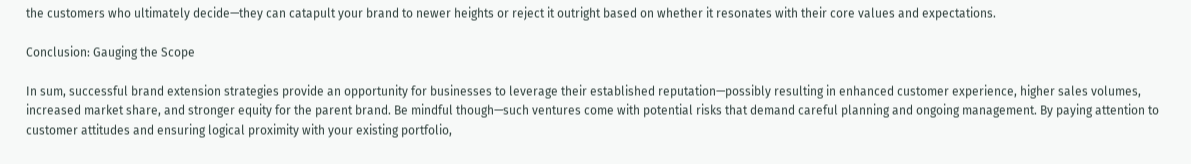the customers who ultimately decide—they can catapult your brand to newer heights or reject it outright based on whether it resonates with their core values and expectations.

Conclusion: Gauging the Scope

In sum, successful brand extension strategies provide an opportunity for businesses to leverage their established reputation—possibly resulting in enhanced customer experience, higher sales volumes, increased market share, and stronger equity for the parent brand. Be mindful though—such ventures come with potential risks that demand careful planning and ongoing management. By paying attention to customer attitudes and ensuring logical proximity with your existing portfolio,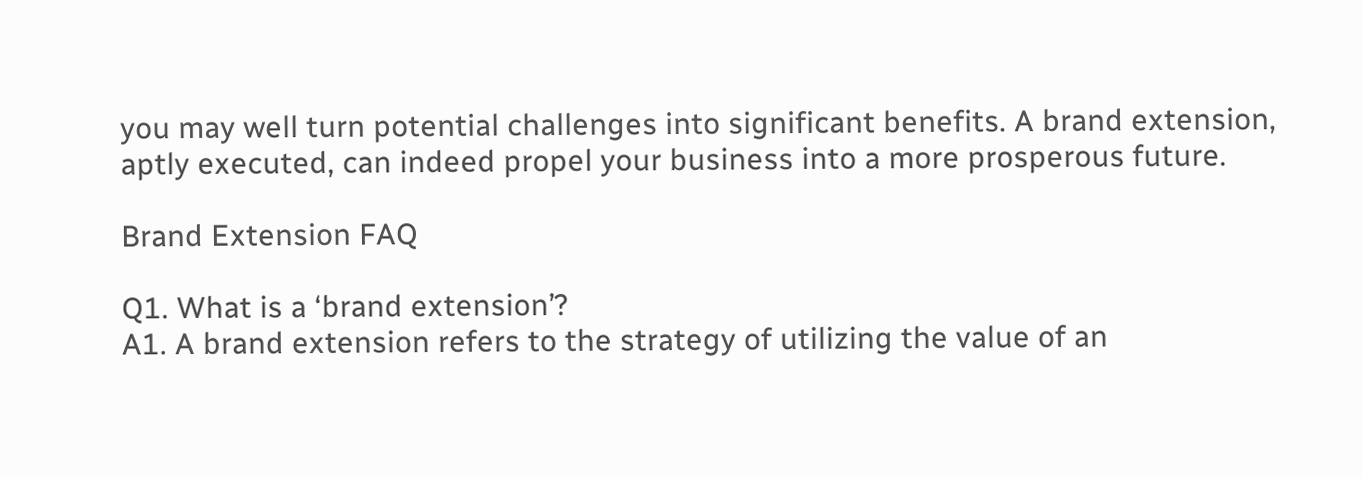you may well turn potential challenges into significant benefits. A brand extension, aptly executed, can indeed propel your business into a more prosperous future.

Brand Extension FAQ

Q1. What is a ‘brand extension’?
A1. A brand extension refers to the strategy of utilizing the value of an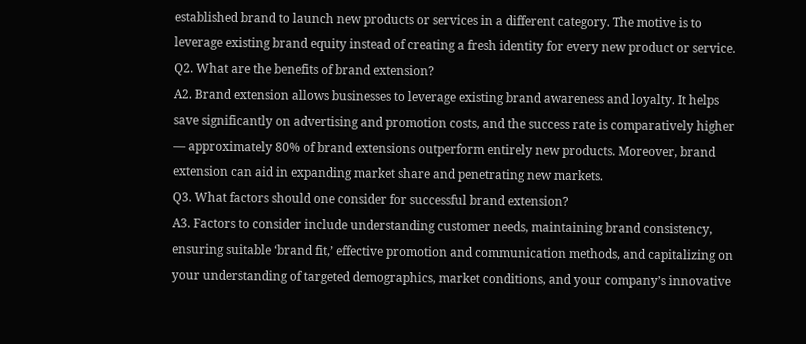established brand to launch new products or services in a different category. The motive is to leverage existing brand equity instead of creating a fresh identity for every new product or service.
Q2. What are the benefits of brand extension?
A2. Brand extension allows businesses to leverage existing brand awareness and loyalty. It helps save significantly on advertising and promotion costs, and the success rate is comparatively higher — approximately 80% of brand extensions outperform entirely new products. Moreover, brand extension can aid in expanding market share and penetrating new markets.
Q3. What factors should one consider for successful brand extension?
A3. Factors to consider include understanding customer needs, maintaining brand consistency, ensuring suitable ‘brand fit,’ effective promotion and communication methods, and capitalizing on your understanding of targeted demographics, market conditions, and your company’s innovative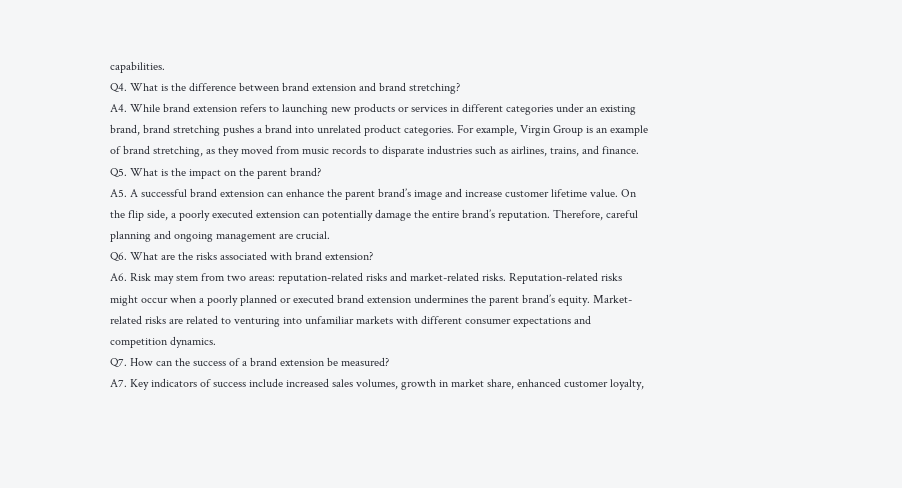capabilities.
Q4. What is the difference between brand extension and brand stretching?
A4. While brand extension refers to launching new products or services in different categories under an existing brand, brand stretching pushes a brand into unrelated product categories. For example, Virgin Group is an example of brand stretching, as they moved from music records to disparate industries such as airlines, trains, and finance.
Q5. What is the impact on the parent brand?
A5. A successful brand extension can enhance the parent brand’s image and increase customer lifetime value. On the flip side, a poorly executed extension can potentially damage the entire brand’s reputation. Therefore, careful planning and ongoing management are crucial.
Q6. What are the risks associated with brand extension?
A6. Risk may stem from two areas: reputation-related risks and market-related risks. Reputation-related risks might occur when a poorly planned or executed brand extension undermines the parent brand’s equity. Market-related risks are related to venturing into unfamiliar markets with different consumer expectations and competition dynamics.
Q7. How can the success of a brand extension be measured?
A7. Key indicators of success include increased sales volumes, growth in market share, enhanced customer loyalty,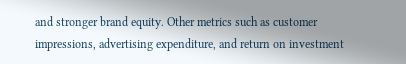and stronger brand equity. Other metrics such as customer impressions, advertising expenditure, and return on investment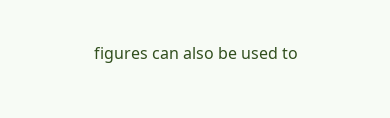figures can also be used to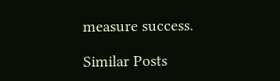measure success.

Similar Posts